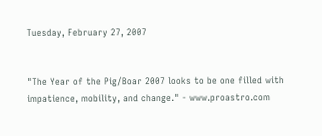Tuesday, February 27, 2007


"The Year of the Pig/Boar 2007 looks to be one filled with impatience, mobility, and change." - www.proastro.com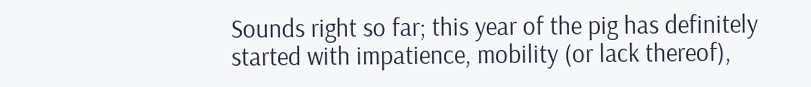Sounds right so far; this year of the pig has definitely started with impatience, mobility (or lack thereof),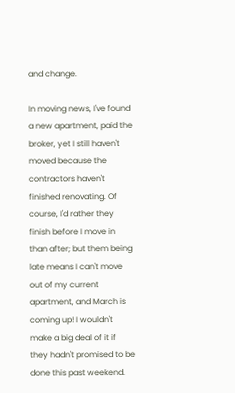and change.

In moving news, I've found a new apartment, paid the broker, yet I still haven't moved because the contractors haven't finished renovating. Of course, I'd rather they finish before I move in than after; but them being late means I can't move out of my current apartment, and March is coming up! I wouldn't make a big deal of it if they hadn't promised to be done this past weekend.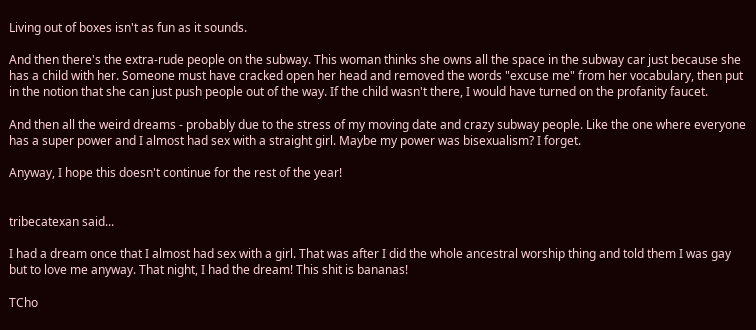Living out of boxes isn't as fun as it sounds.

And then there's the extra-rude people on the subway. This woman thinks she owns all the space in the subway car just because she has a child with her. Someone must have cracked open her head and removed the words "excuse me" from her vocabulary, then put in the notion that she can just push people out of the way. If the child wasn't there, I would have turned on the profanity faucet.

And then all the weird dreams - probably due to the stress of my moving date and crazy subway people. Like the one where everyone has a super power and I almost had sex with a straight girl. Maybe my power was bisexualism? I forget.

Anyway, I hope this doesn't continue for the rest of the year!


tribecatexan said...

I had a dream once that I almost had sex with a girl. That was after I did the whole ancestral worship thing and told them I was gay but to love me anyway. That night, I had the dream! This shit is bananas!

TCho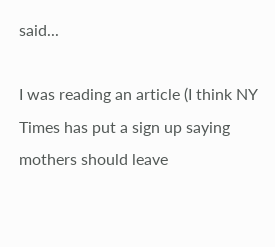said...

I was reading an article (I think NY Times has put a sign up saying mothers should leave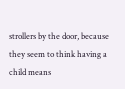strollers by the door, because they seem to think having a child means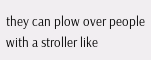they can plow over people with a stroller like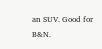an SUV. Good for B&N.